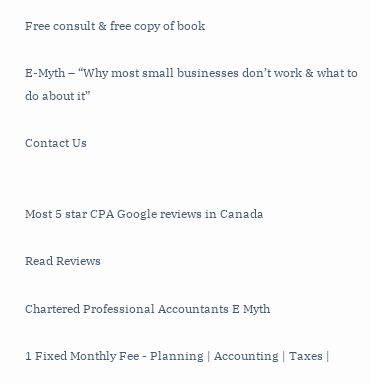Free consult & free copy of book

E-Myth – “Why most small businesses don’t work & what to do about it”

Contact Us


Most 5 star CPA Google reviews in Canada

Read Reviews

Chartered Professional Accountants E Myth

1 Fixed Monthly Fee - Planning | Accounting | Taxes |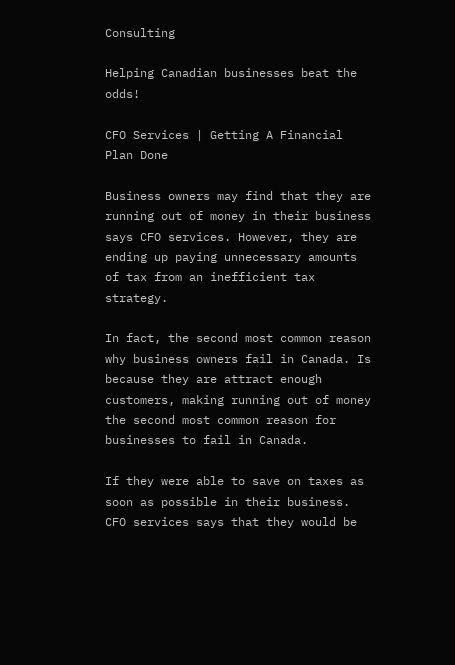Consulting

Helping Canadian businesses beat the odds!

CFO Services | Getting A Financial Plan Done

Business owners may find that they are running out of money in their business says CFO services. However, they are ending up paying unnecessary amounts of tax from an inefficient tax strategy.

In fact, the second most common reason why business owners fail in Canada. Is because they are attract enough customers, making running out of money the second most common reason for businesses to fail in Canada.

If they were able to save on taxes as soon as possible in their business. CFO services says that they would be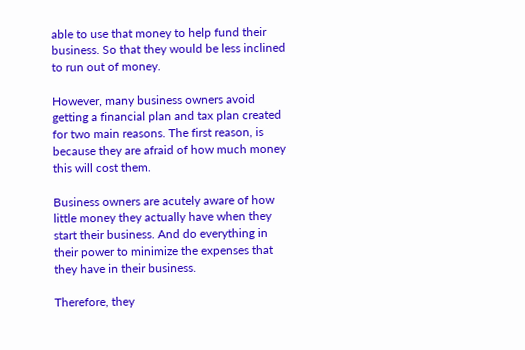able to use that money to help fund their business. So that they would be less inclined to run out of money.

However, many business owners avoid getting a financial plan and tax plan created for two main reasons. The first reason, is because they are afraid of how much money this will cost them.

Business owners are acutely aware of how little money they actually have when they start their business. And do everything in their power to minimize the expenses that they have in their business.

Therefore, they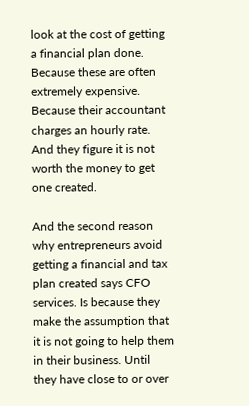look at the cost of getting a financial plan done. Because these are often extremely expensive. Because their accountant charges an hourly rate. And they figure it is not worth the money to get one created.

And the second reason why entrepreneurs avoid getting a financial and tax plan created says CFO services. Is because they make the assumption that it is not going to help them in their business. Until they have close to or over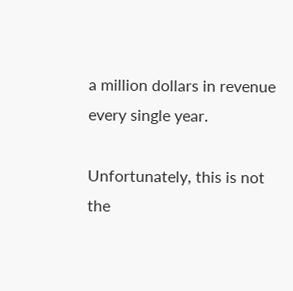a million dollars in revenue every single year.

Unfortunately, this is not the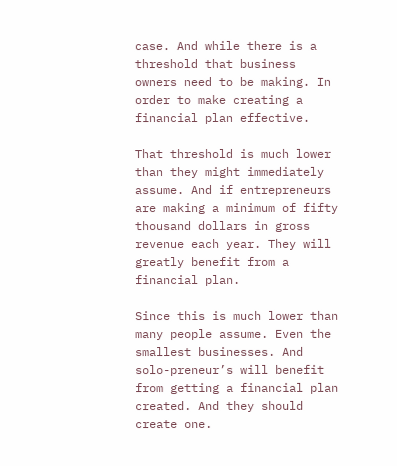case. And while there is a threshold that business owners need to be making. In order to make creating a financial plan effective.

That threshold is much lower than they might immediately assume. And if entrepreneurs are making a minimum of fifty thousand dollars in gross revenue each year. They will greatly benefit from a financial plan.

Since this is much lower than many people assume. Even the smallest businesses. And solo-preneur’s will benefit from getting a financial plan created. And they should create one.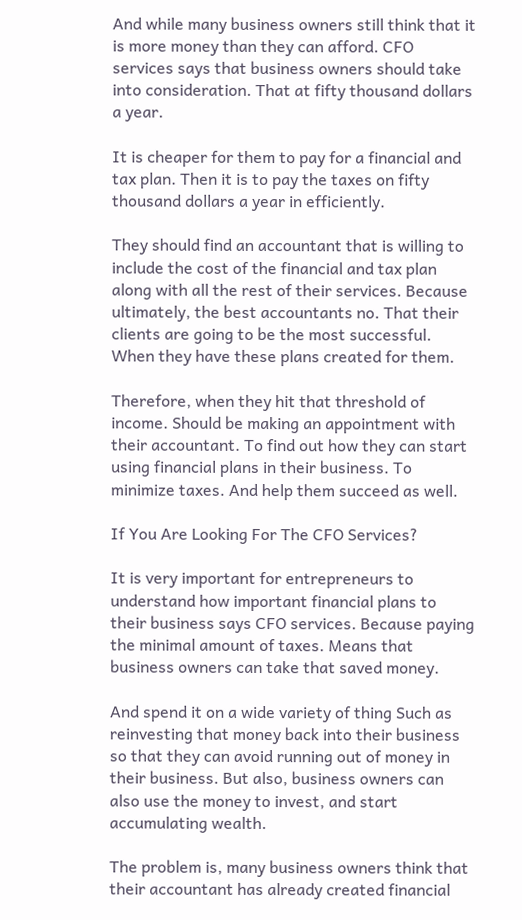And while many business owners still think that it is more money than they can afford. CFO services says that business owners should take into consideration. That at fifty thousand dollars a year.

It is cheaper for them to pay for a financial and tax plan. Then it is to pay the taxes on fifty thousand dollars a year in efficiently.

They should find an accountant that is willing to include the cost of the financial and tax plan along with all the rest of their services. Because ultimately, the best accountants no. That their clients are going to be the most successful. When they have these plans created for them.

Therefore, when they hit that threshold of income. Should be making an appointment with their accountant. To find out how they can start using financial plans in their business. To minimize taxes. And help them succeed as well.

If You Are Looking For The CFO Services?

It is very important for entrepreneurs to understand how important financial plans to their business says CFO services. Because paying the minimal amount of taxes. Means that business owners can take that saved money.

And spend it on a wide variety of thing Such as reinvesting that money back into their business so that they can avoid running out of money in their business. But also, business owners can also use the money to invest, and start accumulating wealth.

The problem is, many business owners think that their accountant has already created financial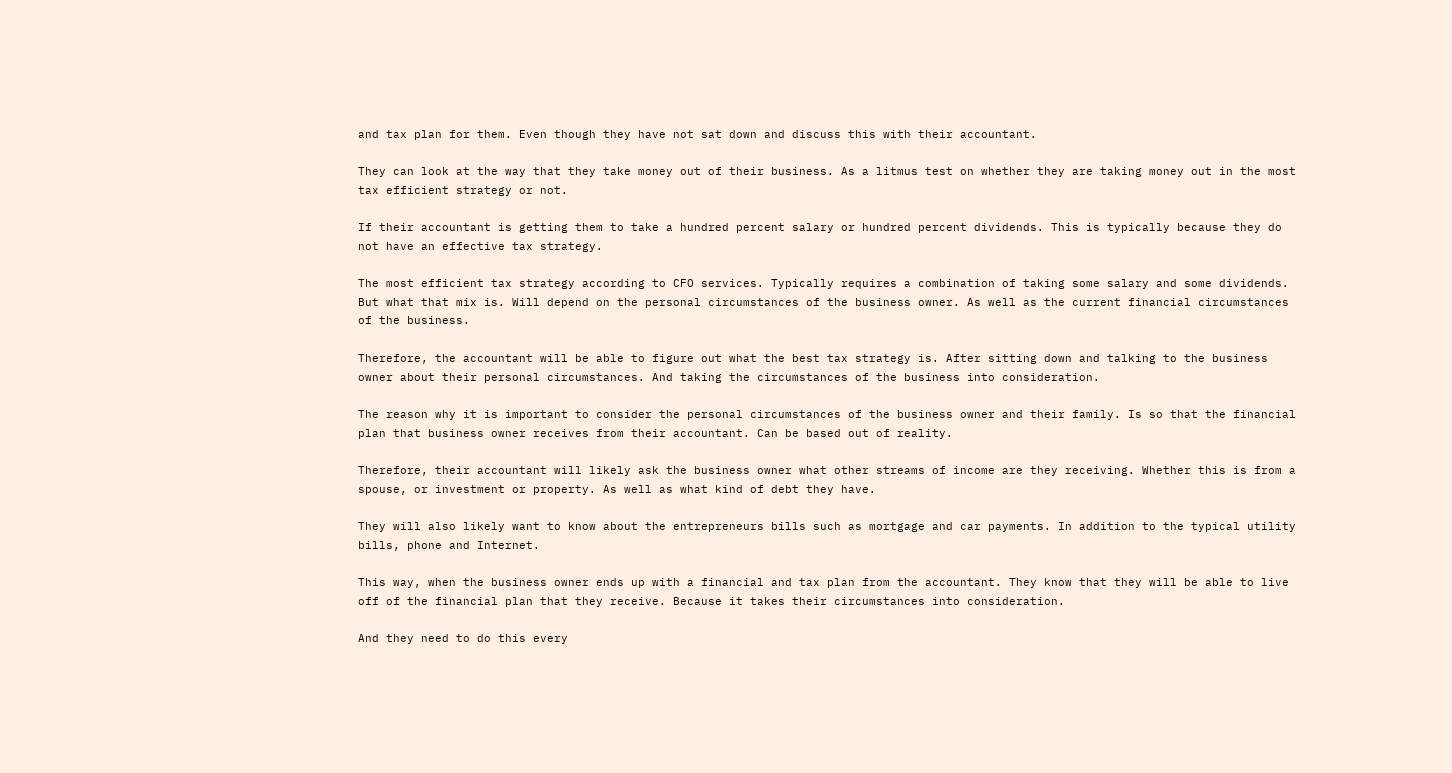and tax plan for them. Even though they have not sat down and discuss this with their accountant.

They can look at the way that they take money out of their business. As a litmus test on whether they are taking money out in the most tax efficient strategy or not.

If their accountant is getting them to take a hundred percent salary or hundred percent dividends. This is typically because they do not have an effective tax strategy.

The most efficient tax strategy according to CFO services. Typically requires a combination of taking some salary and some dividends. But what that mix is. Will depend on the personal circumstances of the business owner. As well as the current financial circumstances of the business.

Therefore, the accountant will be able to figure out what the best tax strategy is. After sitting down and talking to the business owner about their personal circumstances. And taking the circumstances of the business into consideration.

The reason why it is important to consider the personal circumstances of the business owner and their family. Is so that the financial plan that business owner receives from their accountant. Can be based out of reality.

Therefore, their accountant will likely ask the business owner what other streams of income are they receiving. Whether this is from a spouse, or investment or property. As well as what kind of debt they have.

They will also likely want to know about the entrepreneurs bills such as mortgage and car payments. In addition to the typical utility bills, phone and Internet.

This way, when the business owner ends up with a financial and tax plan from the accountant. They know that they will be able to live off of the financial plan that they receive. Because it takes their circumstances into consideration.

And they need to do this every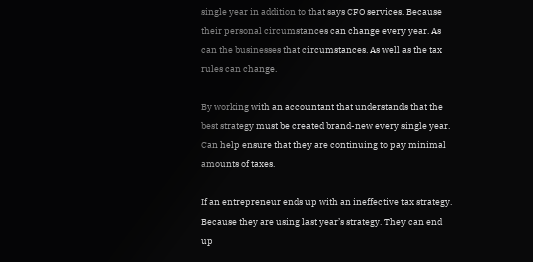single year in addition to that says CFO services. Because their personal circumstances can change every year. As can the businesses that circumstances. As well as the tax rules can change.

By working with an accountant that understands that the best strategy must be created brand-new every single year. Can help ensure that they are continuing to pay minimal amounts of taxes.

If an entrepreneur ends up with an ineffective tax strategy. Because they are using last year’s strategy. They can end up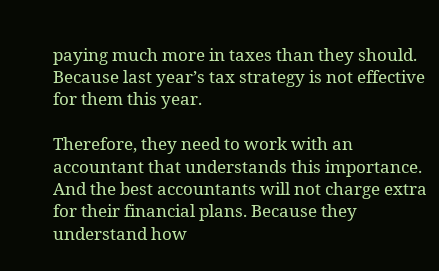paying much more in taxes than they should. Because last year’s tax strategy is not effective for them this year.

Therefore, they need to work with an accountant that understands this importance. And the best accountants will not charge extra for their financial plans. Because they understand how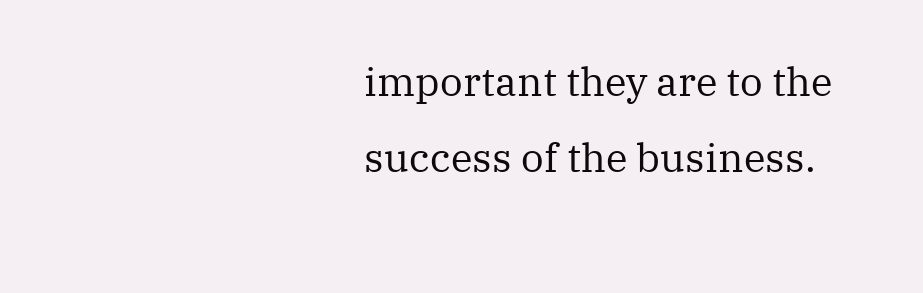important they are to the success of the business.